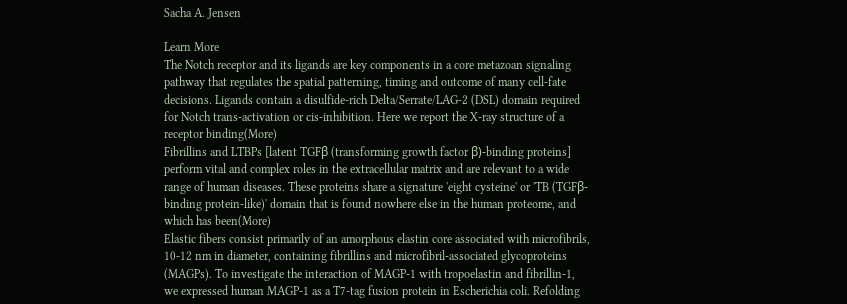Sacha A. Jensen

Learn More
The Notch receptor and its ligands are key components in a core metazoan signaling pathway that regulates the spatial patterning, timing and outcome of many cell-fate decisions. Ligands contain a disulfide-rich Delta/Serrate/LAG-2 (DSL) domain required for Notch trans-activation or cis-inhibition. Here we report the X-ray structure of a receptor binding(More)
Fibrillins and LTBPs [latent TGFβ (transforming growth factor β)-binding proteins] perform vital and complex roles in the extracellular matrix and are relevant to a wide range of human diseases. These proteins share a signature 'eight cysteine' or 'TB (TGFβ-binding protein-like)' domain that is found nowhere else in the human proteome, and which has been(More)
Elastic fibers consist primarily of an amorphous elastin core associated with microfibrils, 10-12 nm in diameter, containing fibrillins and microfibril-associated glycoproteins (MAGPs). To investigate the interaction of MAGP-1 with tropoelastin and fibrillin-1, we expressed human MAGP-1 as a T7-tag fusion protein in Escherichia coli. Refolding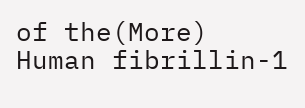of the(More)
Human fibrillin-1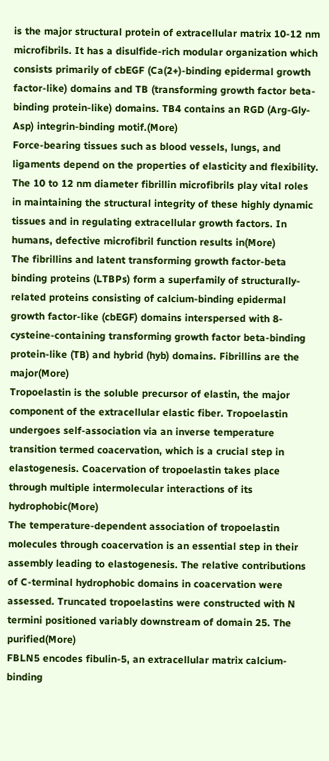is the major structural protein of extracellular matrix 10-12 nm microfibrils. It has a disulfide-rich modular organization which consists primarily of cbEGF (Ca(2+)-binding epidermal growth factor-like) domains and TB (transforming growth factor beta-binding protein-like) domains. TB4 contains an RGD (Arg-Gly-Asp) integrin-binding motif.(More)
Force-bearing tissues such as blood vessels, lungs, and ligaments depend on the properties of elasticity and flexibility. The 10 to 12 nm diameter fibrillin microfibrils play vital roles in maintaining the structural integrity of these highly dynamic tissues and in regulating extracellular growth factors. In humans, defective microfibril function results in(More)
The fibrillins and latent transforming growth factor-beta binding proteins (LTBPs) form a superfamily of structurally-related proteins consisting of calcium-binding epidermal growth factor-like (cbEGF) domains interspersed with 8-cysteine-containing transforming growth factor beta-binding protein-like (TB) and hybrid (hyb) domains. Fibrillins are the major(More)
Tropoelastin is the soluble precursor of elastin, the major component of the extracellular elastic fiber. Tropoelastin undergoes self-association via an inverse temperature transition termed coacervation, which is a crucial step in elastogenesis. Coacervation of tropoelastin takes place through multiple intermolecular interactions of its hydrophobic(More)
The temperature-dependent association of tropoelastin molecules through coacervation is an essential step in their assembly leading to elastogenesis. The relative contributions of C-terminal hydrophobic domains in coacervation were assessed. Truncated tropoelastins were constructed with N termini positioned variably downstream of domain 25. The purified(More)
FBLN5 encodes fibulin-5, an extracellular matrix calcium-binding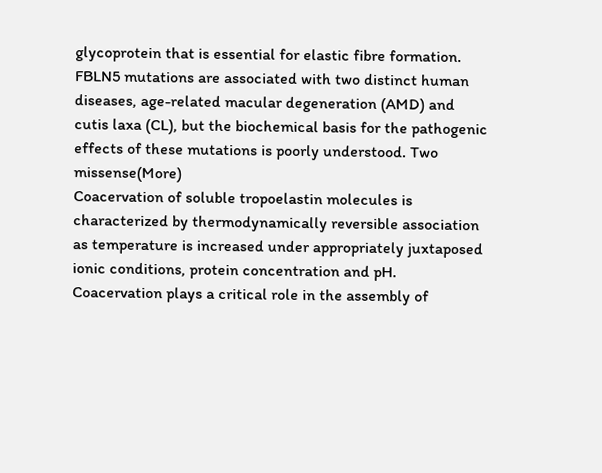glycoprotein that is essential for elastic fibre formation. FBLN5 mutations are associated with two distinct human diseases, age-related macular degeneration (AMD) and cutis laxa (CL), but the biochemical basis for the pathogenic effects of these mutations is poorly understood. Two missense(More)
Coacervation of soluble tropoelastin molecules is characterized by thermodynamically reversible association as temperature is increased under appropriately juxtaposed ionic conditions, protein concentration and pH. Coacervation plays a critical role in the assembly of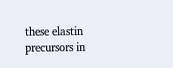these elastin precursors in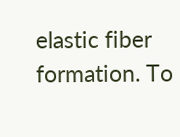elastic fiber formation. To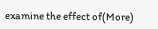examine the effect of(More)